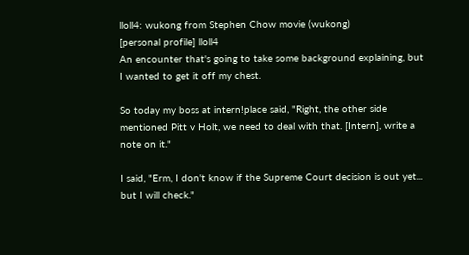lloll4: wukong from Stephen Chow movie (wukong)
[personal profile] lloll4
An encounter that's going to take some background explaining, but I wanted to get it off my chest.

So today my boss at intern!place said, "Right, the other side mentioned Pitt v Holt, we need to deal with that. [Intern], write a note on it."

I said, "Erm, I don't know if the Supreme Court decision is out yet... but I will check."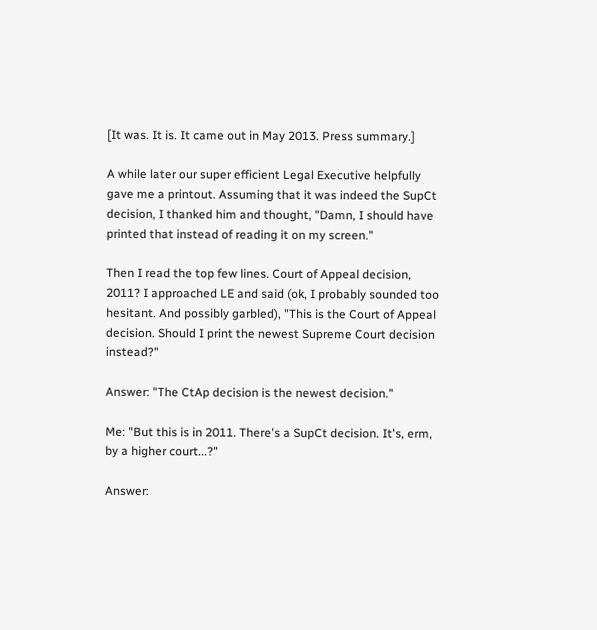[It was. It is. It came out in May 2013. Press summary.]

A while later our super efficient Legal Executive helpfully gave me a printout. Assuming that it was indeed the SupCt decision, I thanked him and thought, "Damn, I should have printed that instead of reading it on my screen."

Then I read the top few lines. Court of Appeal decision, 2011? I approached LE and said (ok, I probably sounded too hesitant. And possibly garbled), "This is the Court of Appeal decision. Should I print the newest Supreme Court decision instead?"

Answer: "The CtAp decision is the newest decision."

Me: "But this is in 2011. There's a SupCt decision. It's, erm, by a higher court...?"

Answer: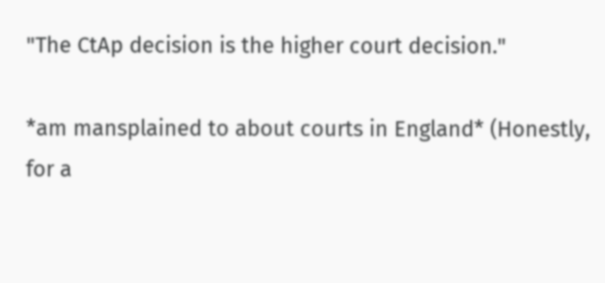"The CtAp decision is the higher court decision."

*am mansplained to about courts in England* (Honestly, for a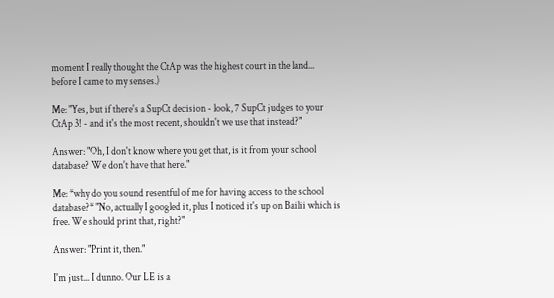moment I really thought the CtAp was the highest court in the land... before I came to my senses.)

Me: "Yes, but if there's a SupCt decision - look, 7 SupCt judges to your CtAp 3! - and it's the most recent, shouldn't we use that instead?"

Answer: "Oh, I don't know where you get that, is it from your school database? We don't have that here."

Me: *why do you sound resentful of me for having access to the school database?* "No, actually I googled it, plus I noticed it's up on Bailii which is free. We should print that, right?"

Answer: "Print it, then."

I'm just... I dunno. Our LE is a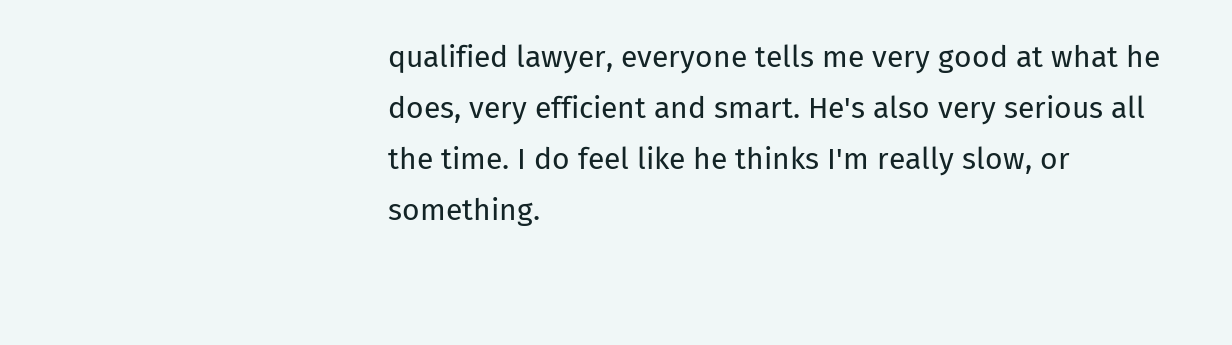qualified lawyer, everyone tells me very good at what he does, very efficient and smart. He's also very serious all the time. I do feel like he thinks I'm really slow, or something.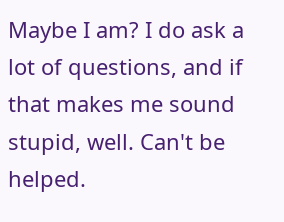Maybe I am? I do ask a lot of questions, and if that makes me sound stupid, well. Can't be helped.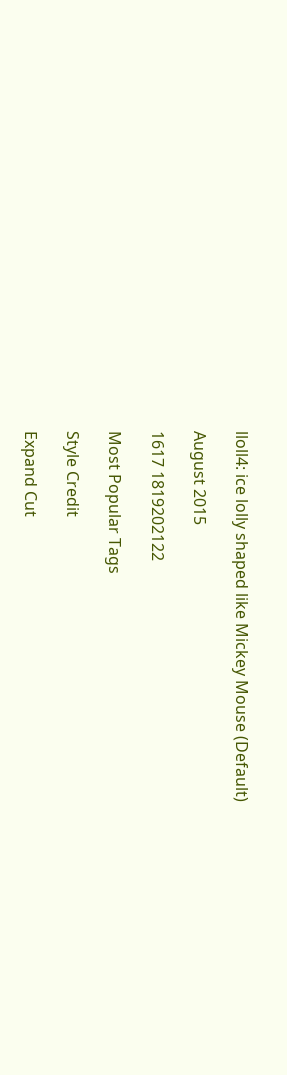lloll4: ice lolly shaped like Mickey Mouse (Default)

August 2015

1617 1819202122

Most Popular Tags

Style Credit

Expand Cut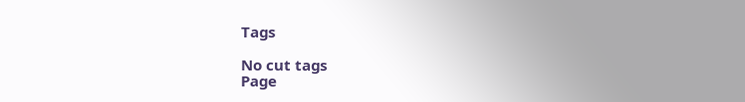Tags

No cut tags
Page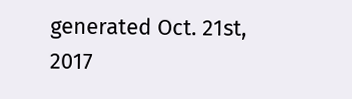generated Oct. 21st, 2017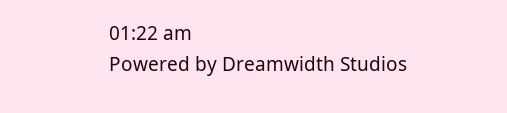01:22 am
Powered by Dreamwidth Studios